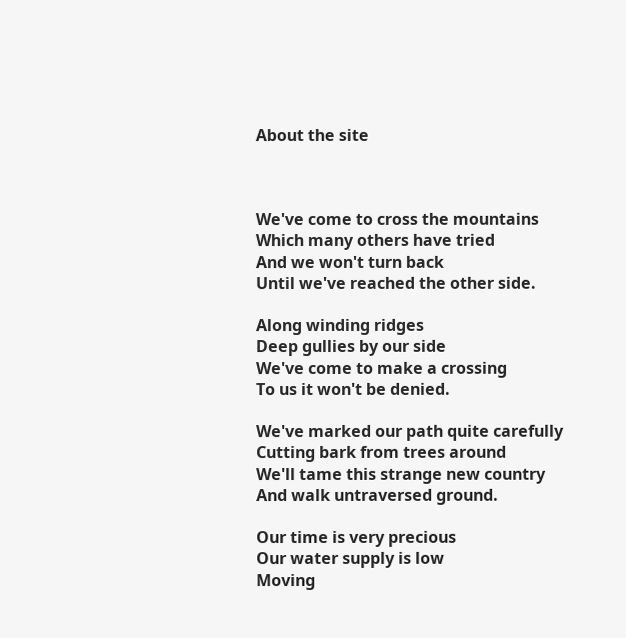About the site



We've come to cross the mountains
Which many others have tried
And we won't turn back
Until we've reached the other side.

Along winding ridges
Deep gullies by our side
We've come to make a crossing
To us it won't be denied.

We've marked our path quite carefully
Cutting bark from trees around
We'll tame this strange new country
And walk untraversed ground.

Our time is very precious
Our water supply is low
Moving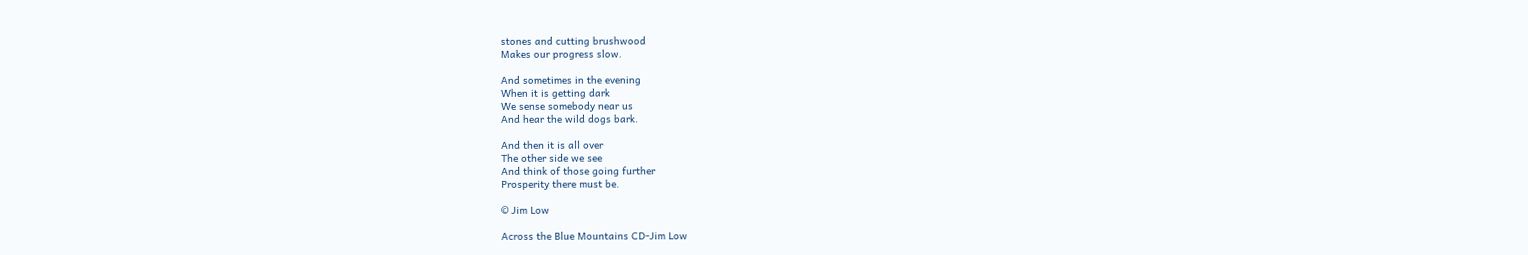stones and cutting brushwood
Makes our progress slow.

And sometimes in the evening
When it is getting dark
We sense somebody near us
And hear the wild dogs bark.

And then it is all over
The other side we see
And think of those going further
Prosperity there must be.

© Jim Low

Across the Blue Mountains CD-Jim Low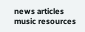news articles music resources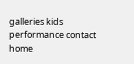galleries kids performance contact home